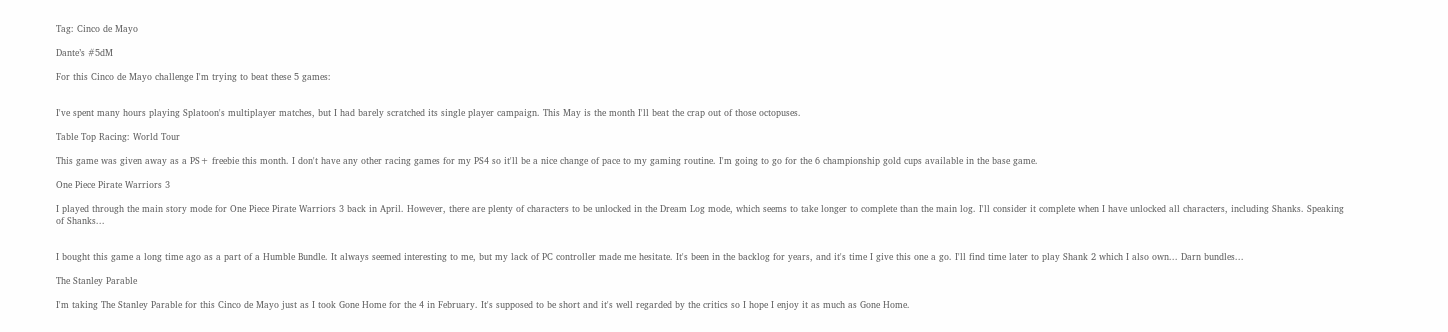Tag: Cinco de Mayo

Dante’s #5dM

For this Cinco de Mayo challenge I'm trying to beat these 5 games:


I've spent many hours playing Splatoon's multiplayer matches, but I had barely scratched its single player campaign. This May is the month I'll beat the crap out of those octopuses.

Table Top Racing: World Tour

This game was given away as a PS+ freebie this month. I don't have any other racing games for my PS4 so it'll be a nice change of pace to my gaming routine. I'm going to go for the 6 championship gold cups available in the base game.

One Piece Pirate Warriors 3

I played through the main story mode for One Piece Pirate Warriors 3 back in April. However, there are plenty of characters to be unlocked in the Dream Log mode, which seems to take longer to complete than the main log. I'll consider it complete when I have unlocked all characters, including Shanks. Speaking of Shanks...


I bought this game a long time ago as a part of a Humble Bundle. It always seemed interesting to me, but my lack of PC controller made me hesitate. It's been in the backlog for years, and it's time I give this one a go. I'll find time later to play Shank 2 which I also own... Darn bundles...

The Stanley Parable

I'm taking The Stanley Parable for this Cinco de Mayo just as I took Gone Home for the 4 in February. It's supposed to be short and it's well regarded by the critics so I hope I enjoy it as much as Gone Home.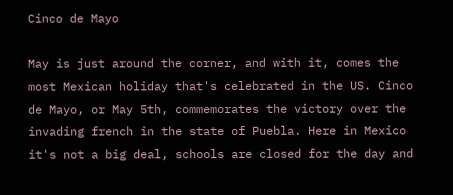Cinco de Mayo

May is just around the corner, and with it, comes the most Mexican holiday that's celebrated in the US. Cinco de Mayo, or May 5th, commemorates the victory over the invading french in the state of Puebla. Here in Mexico it's not a big deal, schools are closed for the day and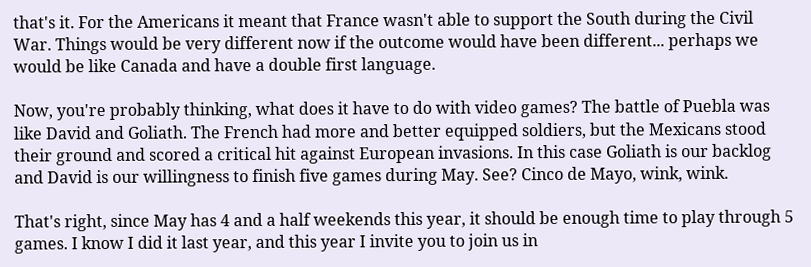that's it. For the Americans it meant that France wasn't able to support the South during the Civil War. Things would be very different now if the outcome would have been different... perhaps we would be like Canada and have a double first language.

Now, you're probably thinking, what does it have to do with video games? The battle of Puebla was like David and Goliath. The French had more and better equipped soldiers, but the Mexicans stood their ground and scored a critical hit against European invasions. In this case Goliath is our backlog and David is our willingness to finish five games during May. See? Cinco de Mayo, wink, wink.

That's right, since May has 4 and a half weekends this year, it should be enough time to play through 5 games. I know I did it last year, and this year I invite you to join us in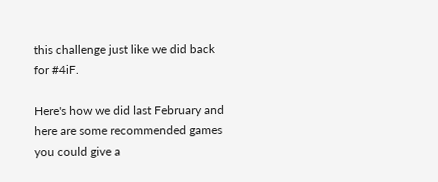this challenge just like we did back for #4iF.

Here's how we did last February and here are some recommended games you could give a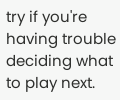try if you're having trouble deciding what to play next.